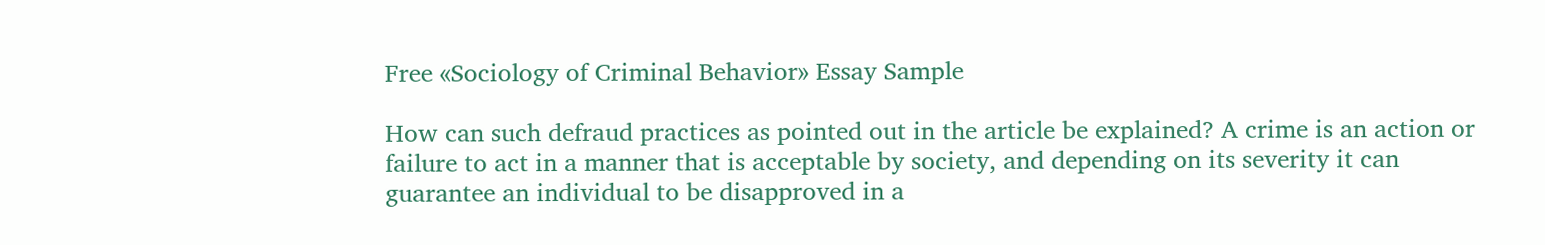Free «Sociology of Criminal Behavior» Essay Sample

How can such defraud practices as pointed out in the article be explained? A crime is an action or failure to act in a manner that is acceptable by society, and depending on its severity it can guarantee an individual to be disapproved in a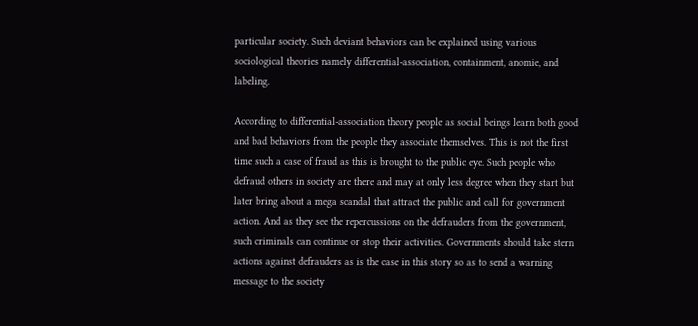particular society. Such deviant behaviors can be explained using various sociological theories namely differential-association, containment, anomie, and labeling.

According to differential-association theory people as social beings learn both good and bad behaviors from the people they associate themselves. This is not the first time such a case of fraud as this is brought to the public eye. Such people who defraud others in society are there and may at only less degree when they start but later bring about a mega scandal that attract the public and call for government action. And as they see the repercussions on the defrauders from the government, such criminals can continue or stop their activities. Governments should take stern actions against defrauders as is the case in this story so as to send a warning message to the society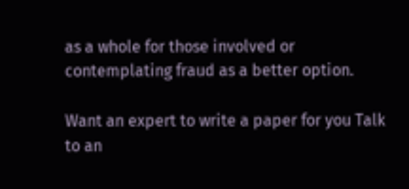as a whole for those involved or contemplating fraud as a better option.

Want an expert to write a paper for you Talk to an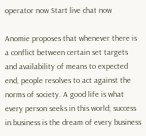operator now Start live chat now

Anomie proposes that whenever there is a conflict between certain set targets and availability of means to expected end, people resolves to act against the norms of society. A good life is what every person seeks in this world; success in business is the dream of every business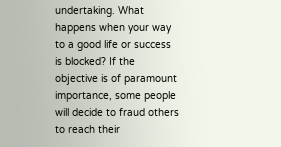undertaking. What happens when your way to a good life or success is blocked? If the objective is of paramount importance, some people will decide to fraud others to reach their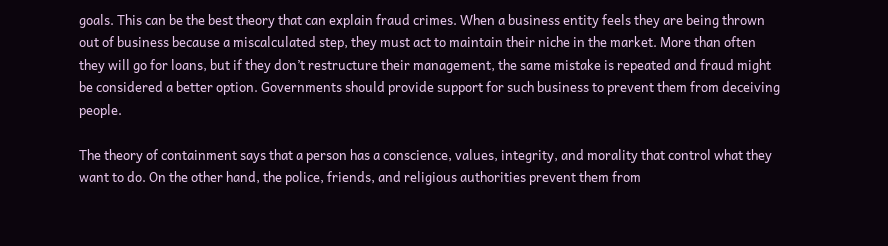goals. This can be the best theory that can explain fraud crimes. When a business entity feels they are being thrown out of business because a miscalculated step, they must act to maintain their niche in the market. More than often they will go for loans, but if they don’t restructure their management, the same mistake is repeated and fraud might be considered a better option. Governments should provide support for such business to prevent them from deceiving people.

The theory of containment says that a person has a conscience, values, integrity, and morality that control what they want to do. On the other hand, the police, friends, and religious authorities prevent them from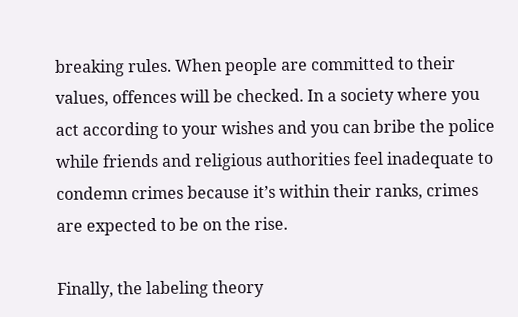breaking rules. When people are committed to their values, offences will be checked. In a society where you act according to your wishes and you can bribe the police while friends and religious authorities feel inadequate to condemn crimes because it’s within their ranks, crimes are expected to be on the rise.

Finally, the labeling theory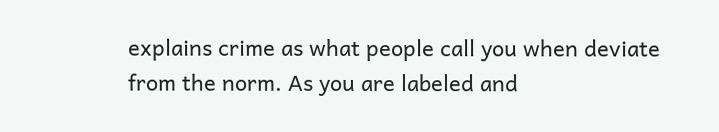explains crime as what people call you when deviate from the norm. As you are labeled and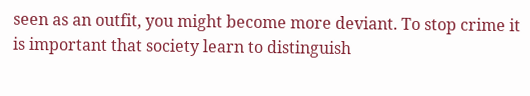seen as an outfit, you might become more deviant. To stop crime it is important that society learn to distinguish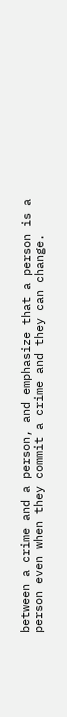between a crime and a person, and emphasize that a person is a person even when they commit a crime and they can change.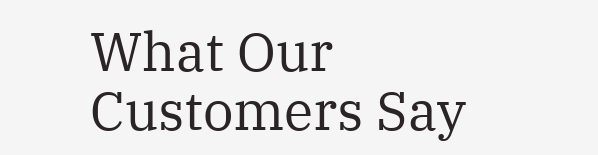What Our Customers Say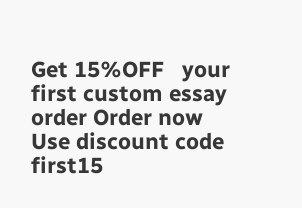Get 15%OFF   your first custom essay order Order now Use discount code first15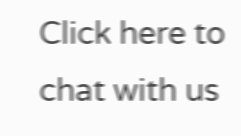Click here to chat with us